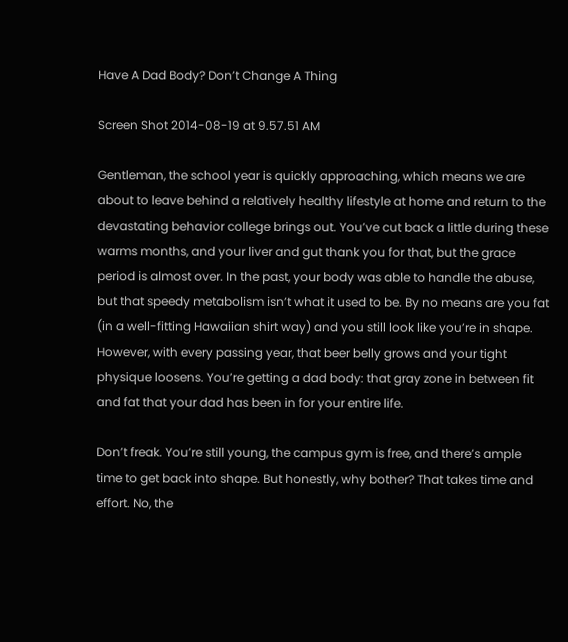Have A Dad Body? Don’t Change A Thing

Screen Shot 2014-08-19 at 9.57.51 AM

Gentleman, the school year is quickly approaching, which means we are about to leave behind a relatively healthy lifestyle at home and return to the devastating behavior college brings out. You’ve cut back a little during these warms months, and your liver and gut thank you for that, but the grace period is almost over. In the past, your body was able to handle the abuse, but that speedy metabolism isn’t what it used to be. By no means are you fat (in a well-fitting Hawaiian shirt way) and you still look like you’re in shape. However, with every passing year, that beer belly grows and your tight physique loosens. You’re getting a dad body: that gray zone in between fit and fat that your dad has been in for your entire life.

Don’t freak. You’re still young, the campus gym is free, and there’s ample time to get back into shape. But honestly, why bother? That takes time and effort. No, the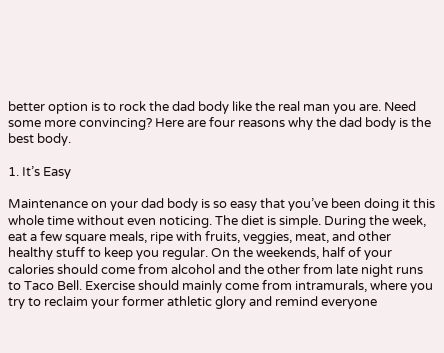better option is to rock the dad body like the real man you are. Need some more convincing? Here are four reasons why the dad body is the best body.

1. It’s Easy

Maintenance on your dad body is so easy that you’ve been doing it this whole time without even noticing. The diet is simple. During the week, eat a few square meals, ripe with fruits, veggies, meat, and other healthy stuff to keep you regular. On the weekends, half of your calories should come from alcohol and the other from late night runs to Taco Bell. Exercise should mainly come from intramurals, where you try to reclaim your former athletic glory and remind everyone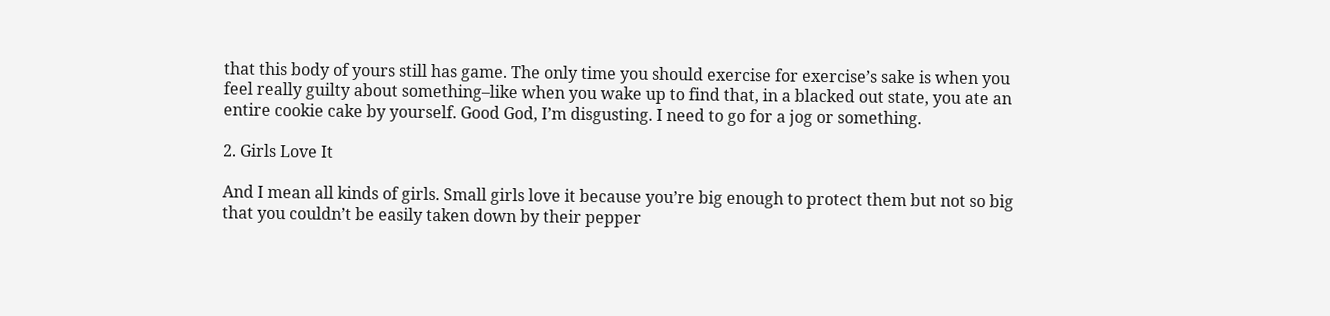that this body of yours still has game. The only time you should exercise for exercise’s sake is when you feel really guilty about something–like when you wake up to find that, in a blacked out state, you ate an entire cookie cake by yourself. Good God, I’m disgusting. I need to go for a jog or something.

2. Girls Love It

And I mean all kinds of girls. Small girls love it because you’re big enough to protect them but not so big that you couldn’t be easily taken down by their pepper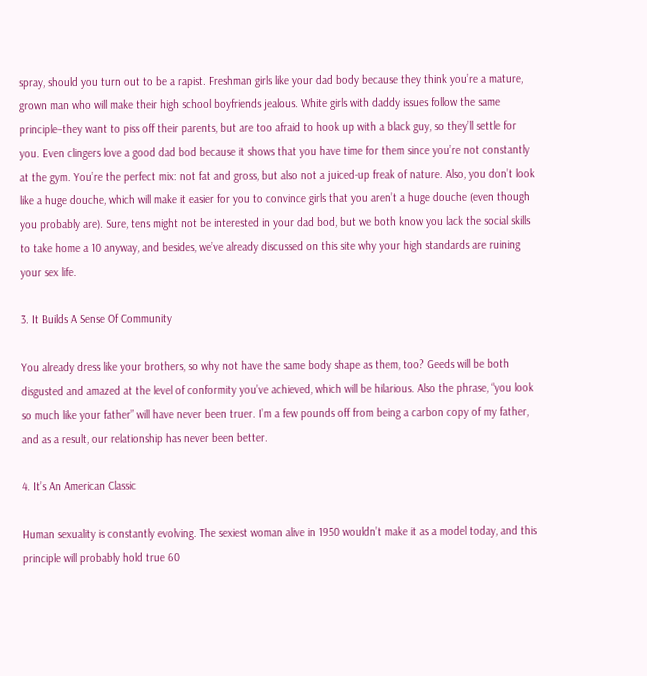spray, should you turn out to be a rapist. Freshman girls like your dad body because they think you’re a mature, grown man who will make their high school boyfriends jealous. White girls with daddy issues follow the same principle–they want to piss off their parents, but are too afraid to hook up with a black guy, so they’ll settle for you. Even clingers love a good dad bod because it shows that you have time for them since you’re not constantly at the gym. You’re the perfect mix: not fat and gross, but also not a juiced-up freak of nature. Also, you don’t look like a huge douche, which will make it easier for you to convince girls that you aren’t a huge douche (even though you probably are). Sure, tens might not be interested in your dad bod, but we both know you lack the social skills to take home a 10 anyway, and besides, we’ve already discussed on this site why your high standards are ruining your sex life.

3. It Builds A Sense Of Community

You already dress like your brothers, so why not have the same body shape as them, too? Geeds will be both disgusted and amazed at the level of conformity you’ve achieved, which will be hilarious. Also the phrase, “you look so much like your father” will have never been truer. I’m a few pounds off from being a carbon copy of my father, and as a result, our relationship has never been better.

4. It’s An American Classic

Human sexuality is constantly evolving. The sexiest woman alive in 1950 wouldn’t make it as a model today, and this principle will probably hold true 60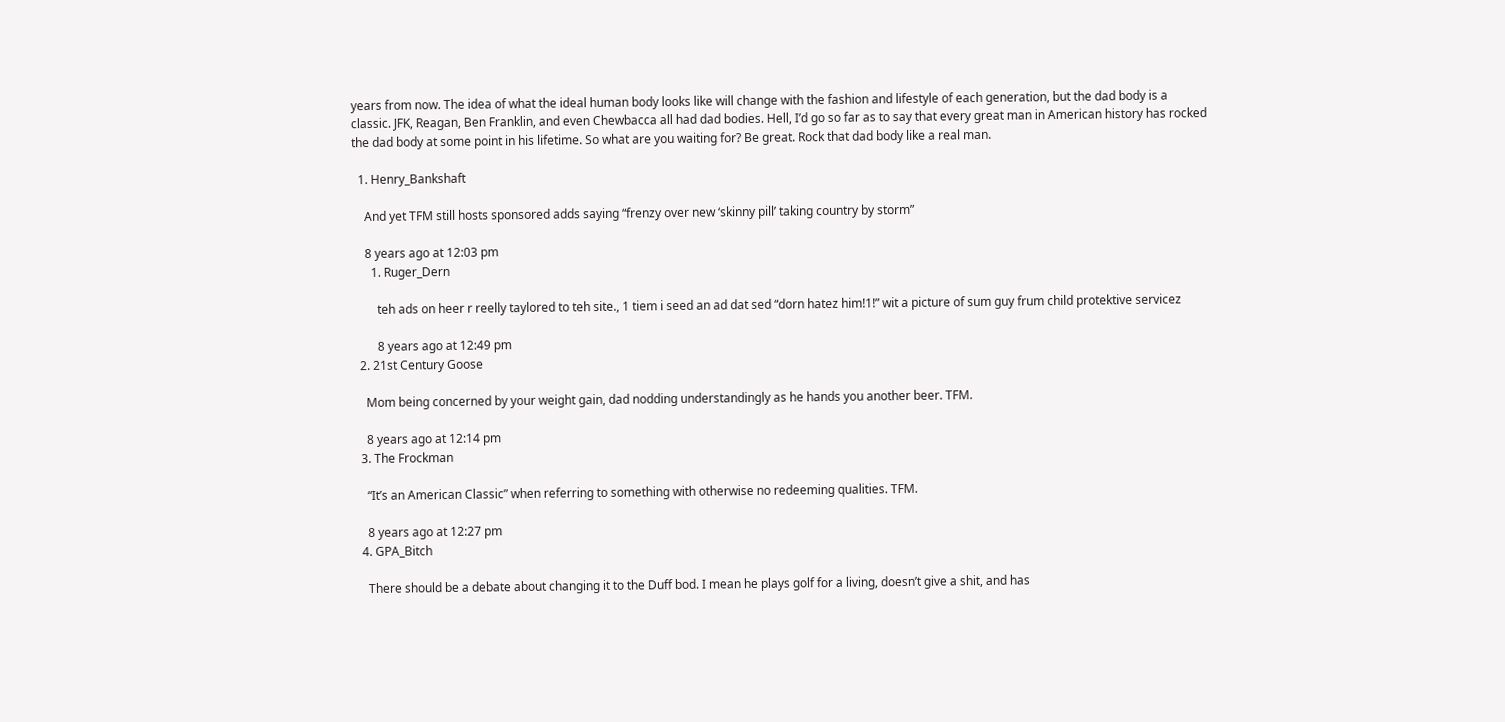years from now. The idea of what the ideal human body looks like will change with the fashion and lifestyle of each generation, but the dad body is a classic. JFK, Reagan, Ben Franklin, and even Chewbacca all had dad bodies. Hell, I’d go so far as to say that every great man in American history has rocked the dad body at some point in his lifetime. So what are you waiting for? Be great. Rock that dad body like a real man.

  1. Henry_Bankshaft

    And yet TFM still hosts sponsored adds saying “frenzy over new ‘skinny pill’ taking country by storm”

    8 years ago at 12:03 pm
      1. Ruger_Dern

        teh ads on heer r reelly taylored to teh site., 1 tiem i seed an ad dat sed “dorn hatez him!1!” wit a picture of sum guy frum child protektive servicez

        8 years ago at 12:49 pm
  2. 21st Century Goose

    Mom being concerned by your weight gain, dad nodding understandingly as he hands you another beer. TFM.

    8 years ago at 12:14 pm
  3. The Frockman

    “It’s an American Classic” when referring to something with otherwise no redeeming qualities. TFM.

    8 years ago at 12:27 pm
  4. GPA_Bitch

    There should be a debate about changing it to the Duff bod. I mean he plays golf for a living, doesn’t give a shit, and has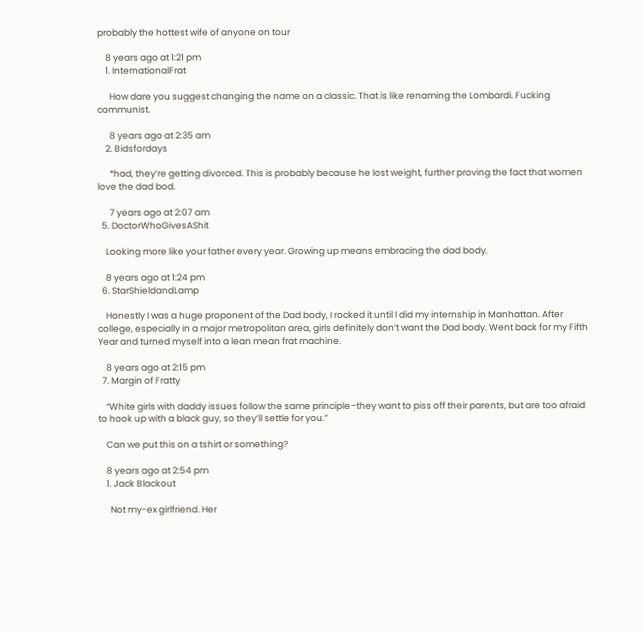probably the hottest wife of anyone on tour

    8 years ago at 1:21 pm
    1. InternationalFrat

      How dare you suggest changing the name on a classic. That is like renaming the Lombardi. Fucking communist.

      8 years ago at 2:35 am
    2. Bidsfordays

      *had, they’re getting divorced. This is probably because he lost weight, further proving the fact that women love the dad bod.

      7 years ago at 2:07 am
  5. DoctorWhoGivesAShit

    Looking more like your father every year. Growing up means embracing the dad body.

    8 years ago at 1:24 pm
  6. StarShieldandLamp

    Honestly I was a huge proponent of the Dad body, I rocked it until I did my internship in Manhattan. After college, especially in a major metropolitan area, girls definitely don’t want the Dad body. Went back for my Fifth Year and turned myself into a lean mean frat machine.

    8 years ago at 2:15 pm
  7. Margin of Fratty

    “White girls with daddy issues follow the same principle–they want to piss off their parents, but are too afraid to hook up with a black guy, so they’ll settle for you.”

    Can we put this on a tshirt or something?

    8 years ago at 2:54 pm
    1. Jack Blackout

      Not my-ex girlfriend. Her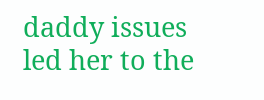daddy issues led her to the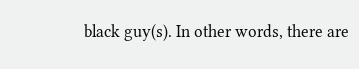black guy(s). In other words, there are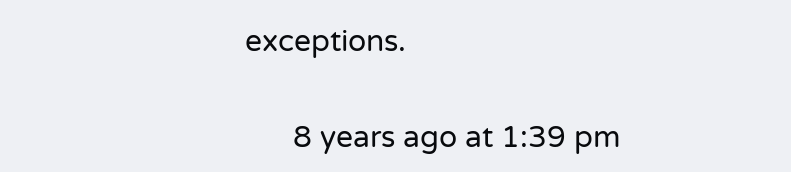exceptions.

      8 years ago at 1:39 pm